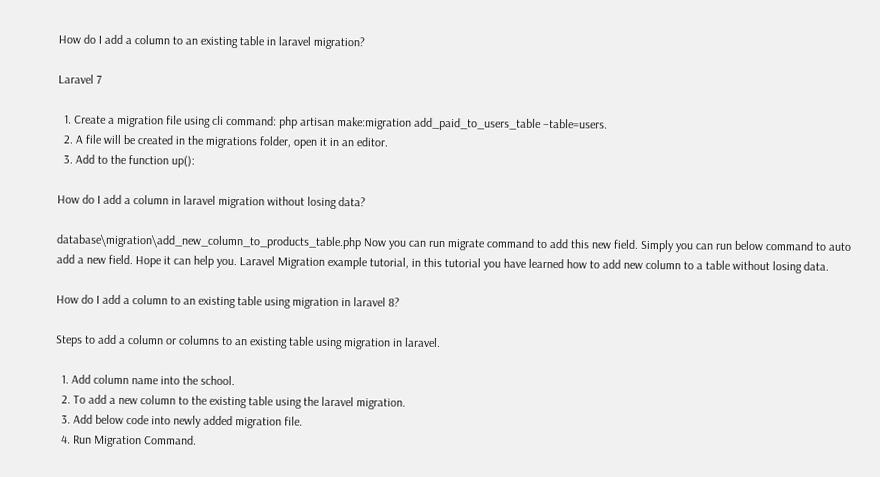How do I add a column to an existing table in laravel migration?

Laravel 7

  1. Create a migration file using cli command: php artisan make:migration add_paid_to_users_table –table=users.
  2. A file will be created in the migrations folder, open it in an editor.
  3. Add to the function up():

How do I add a column in laravel migration without losing data?

database\migration\add_new_column_to_products_table.php Now you can run migrate command to add this new field. Simply you can run below command to auto add a new field. Hope it can help you. Laravel Migration example tutorial, in this tutorial you have learned how to add new column to a table without losing data.

How do I add a column to an existing table using migration in laravel 8?

Steps to add a column or columns to an existing table using migration in laravel.

  1. Add column name into the school.
  2. To add a new column to the existing table using the laravel migration.
  3. Add below code into newly added migration file.
  4. Run Migration Command.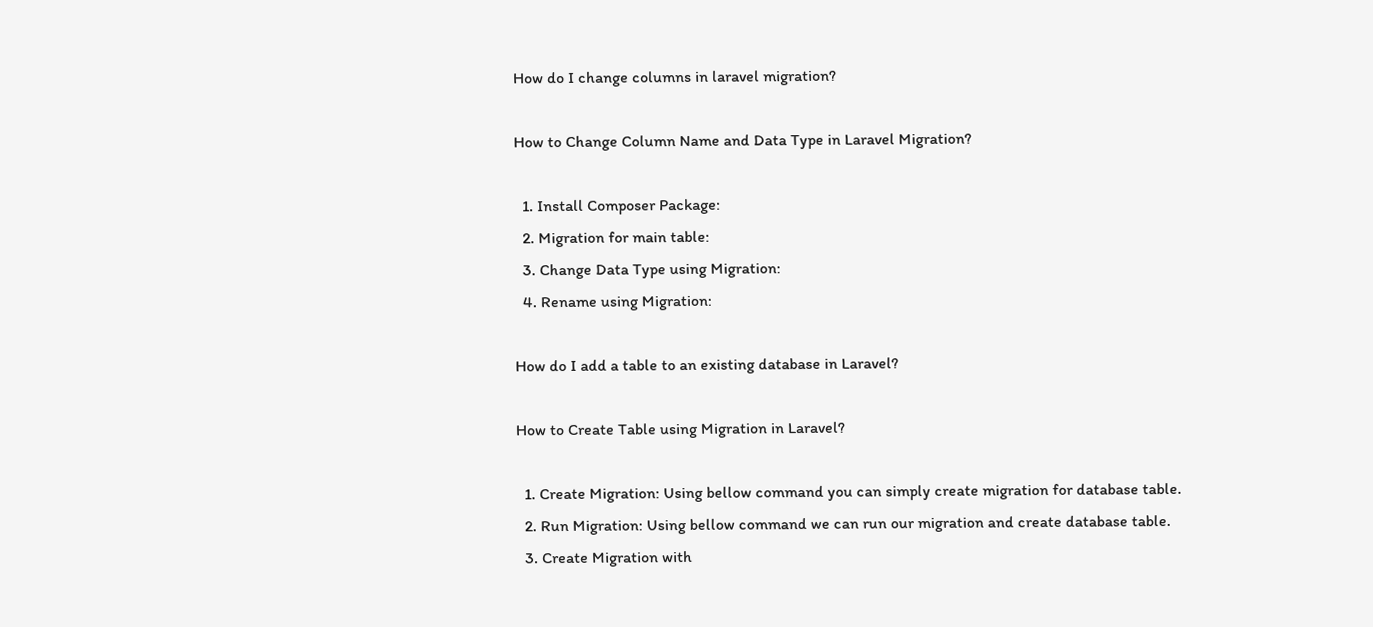How do I change columns in laravel migration?

How to Change Column Name and Data Type in Laravel Migration?

  1. Install Composer Package:
  2. Migration for main table:
  3. Change Data Type using Migration:
  4. Rename using Migration:

How do I add a table to an existing database in Laravel?

How to Create Table using Migration in Laravel?

  1. Create Migration: Using bellow command you can simply create migration for database table.
  2. Run Migration: Using bellow command we can run our migration and create database table.
  3. Create Migration with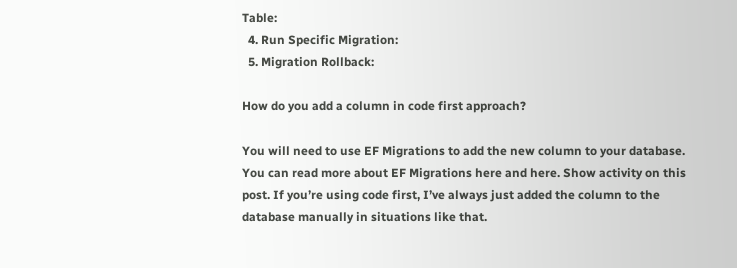Table:
  4. Run Specific Migration:
  5. Migration Rollback:

How do you add a column in code first approach?

You will need to use EF Migrations to add the new column to your database. You can read more about EF Migrations here and here. Show activity on this post. If you’re using code first, I’ve always just added the column to the database manually in situations like that.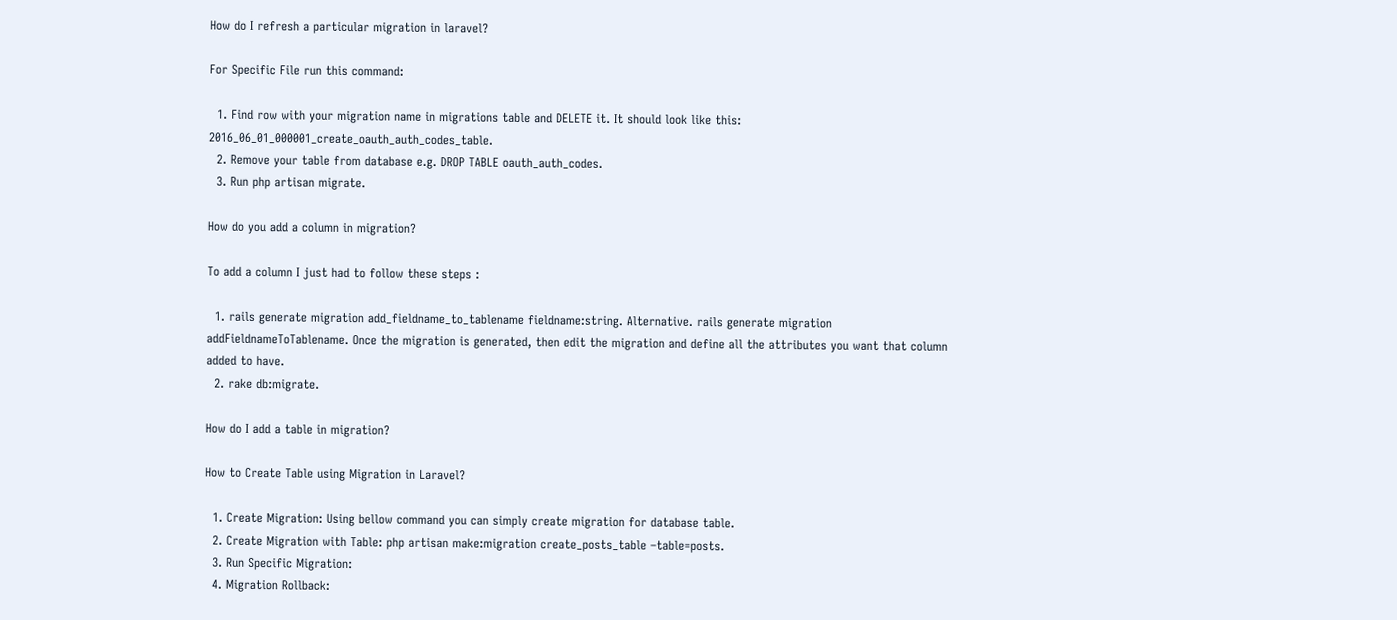How do I refresh a particular migration in laravel?

For Specific File run this command:

  1. Find row with your migration name in migrations table and DELETE it. It should look like this: 2016_06_01_000001_create_oauth_auth_codes_table.
  2. Remove your table from database e.g. DROP TABLE oauth_auth_codes.
  3. Run php artisan migrate.

How do you add a column in migration?

To add a column I just had to follow these steps :

  1. rails generate migration add_fieldname_to_tablename fieldname:string. Alternative. rails generate migration addFieldnameToTablename. Once the migration is generated, then edit the migration and define all the attributes you want that column added to have.
  2. rake db:migrate.

How do I add a table in migration?

How to Create Table using Migration in Laravel?

  1. Create Migration: Using bellow command you can simply create migration for database table.
  2. Create Migration with Table: php artisan make:migration create_posts_table –table=posts.
  3. Run Specific Migration:
  4. Migration Rollback: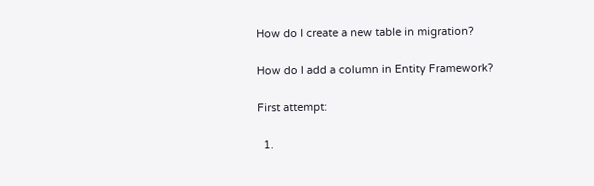How do I create a new table in migration?

How do I add a column in Entity Framework?

First attempt:

  1.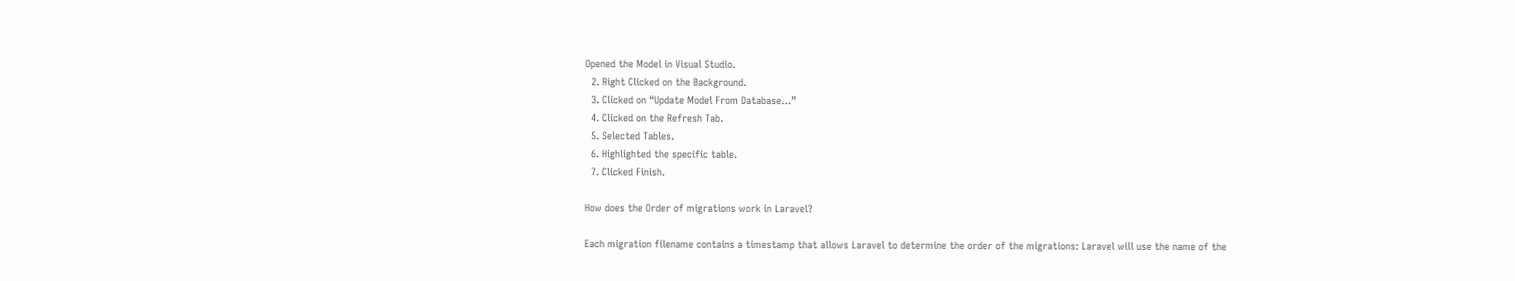Opened the Model in Visual Studio.
  2. Right Clicked on the Background.
  3. Clicked on “Update Model From Database…”
  4. Clicked on the Refresh Tab.
  5. Selected Tables.
  6. Highlighted the specific table.
  7. Clicked Finish.

How does the Order of migrations work in Laravel?

Each migration filename contains a timestamp that allows Laravel to determine the order of the migrations: Laravel will use the name of the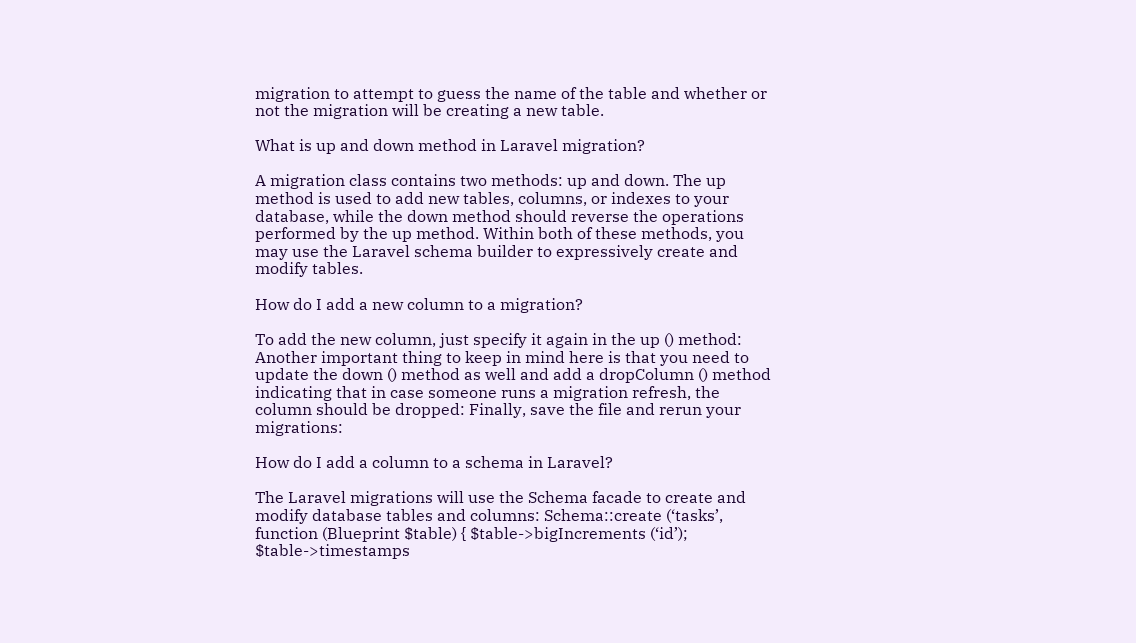migration to attempt to guess the name of the table and whether or not the migration will be creating a new table.

What is up and down method in Laravel migration?

A migration class contains two methods: up and down. The up method is used to add new tables, columns, or indexes to your database, while the down method should reverse the operations performed by the up method. Within both of these methods, you may use the Laravel schema builder to expressively create and modify tables.

How do I add a new column to a migration?

To add the new column, just specify it again in the up () method: Another important thing to keep in mind here is that you need to update the down () method as well and add a dropColumn () method indicating that in case someone runs a migration refresh, the column should be dropped: Finally, save the file and rerun your migrations:

How do I add a column to a schema in Laravel?

The Laravel migrations will use the Schema facade to create and modify database tables and columns: Schema::create (‘tasks’, function (Blueprint $table) { $table->bigIncrements (‘id’); $table->timestamps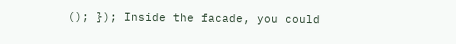(); }); Inside the facade, you could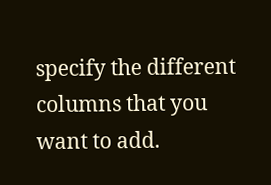specify the different columns that you want to add.